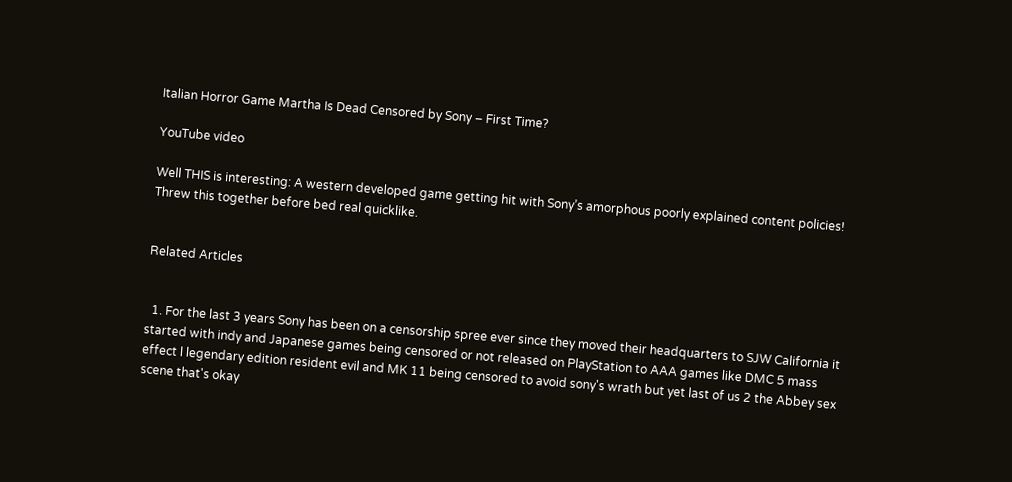Italian Horror Game Martha Is Dead Censored by Sony – First Time?

YouTube video

Well THIS is interesting: A western developed game getting hit with Sony’s amorphous poorly explained content policies! Threw this together before bed real quicklike.


Related Articles


  1. For the last 3 years Sony has been on a censorship spree ever since they moved their headquarters to SJW California it started with indy and Japanese games being censored or not released on PlayStation to AAA games like DMC 5 mass effect l legendary edition resident evil and MK 11 being censored to avoid sony's wrath but yet last of us 2 the Abbey sex scene that's okay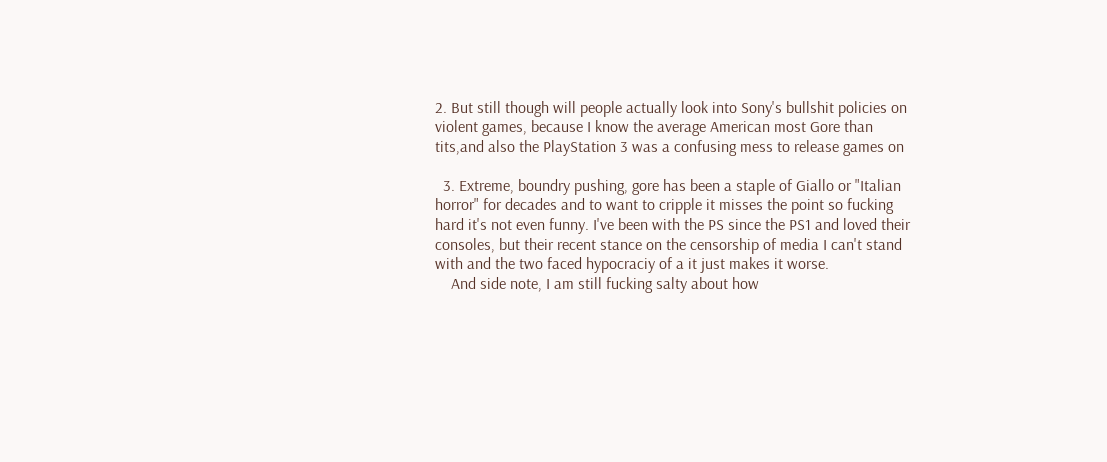2. But still though will people actually look into Sony's bullshit policies on violent games, because I know the average American most Gore than tits,and also the PlayStation 3 was a confusing mess to release games on

  3. Extreme, boundry pushing, gore has been a staple of Giallo or "Italian horror" for decades and to want to cripple it misses the point so fucking hard it's not even funny. I've been with the PS since the PS1 and loved their consoles, but their recent stance on the censorship of media I can't stand with and the two faced hypocraciy of a it just makes it worse.
    And side note, I am still fucking salty about how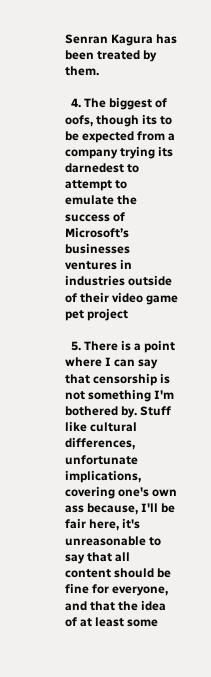Senran Kagura has been treated by them.

  4. The biggest of oofs, though its to be expected from a company trying its darnedest to attempt to emulate the success of Microsoft’s businesses ventures in industries outside of their video game pet project

  5. There is a point where I can say that censorship is not something I'm bothered by. Stuff like cultural differences, unfortunate implications, covering one's own ass because, I'll be fair here, it's unreasonable to say that all content should be fine for everyone, and that the idea of at least some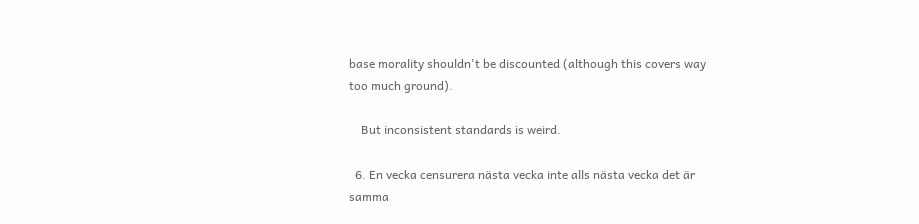base morality shouldn't be discounted (although this covers way too much ground).

    But inconsistent standards is weird.

  6. En vecka censurera nästa vecka inte alls nästa vecka det är samma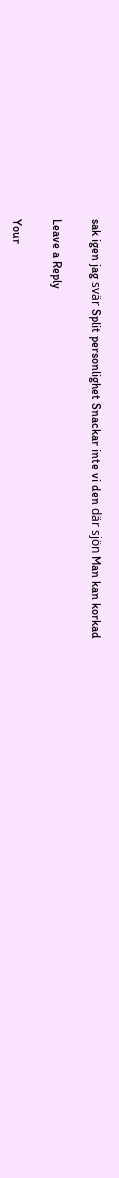sak igen jag svär Split personlighet Snackar inte vi den där sjön Man kan korkad

Leave a Reply

Your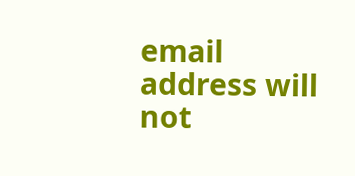email address will not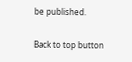be published.

Back to top button